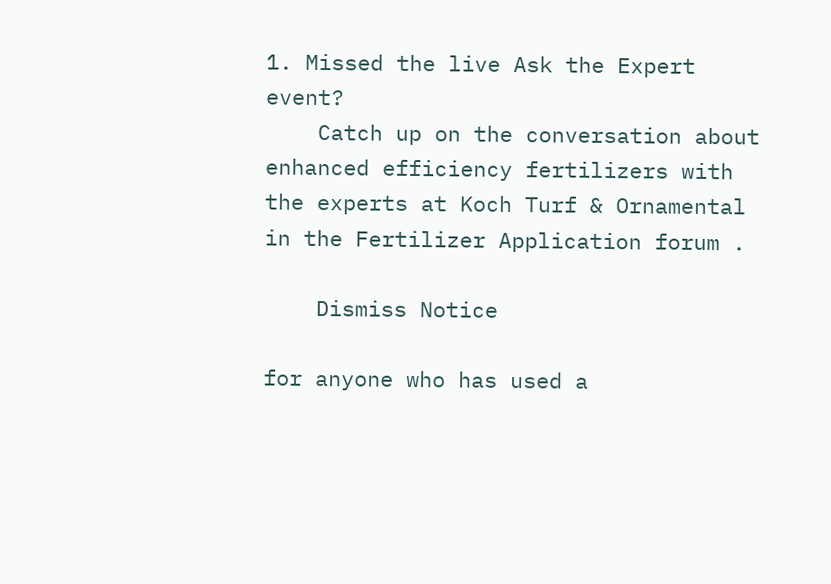1. Missed the live Ask the Expert event?
    Catch up on the conversation about enhanced efficiency fertilizers with the experts at Koch Turf & Ornamental in the Fertilizer Application forum .

    Dismiss Notice

for anyone who has used a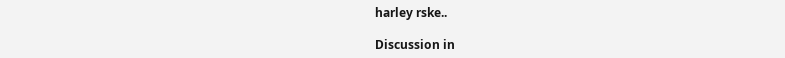harley rske..

Discussion in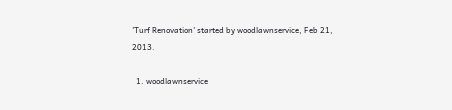'Turf Renovation' started by woodlawnservice, Feb 21, 2013.

  1. woodlawnservice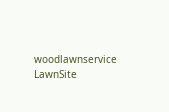woodlawnservice LawnSite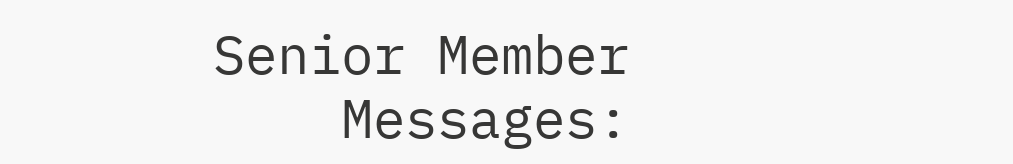Senior Member
    Messages: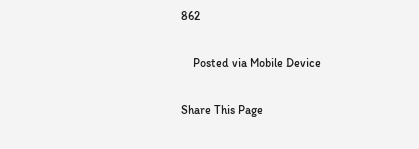862

    Posted via Mobile Device

Share This Page